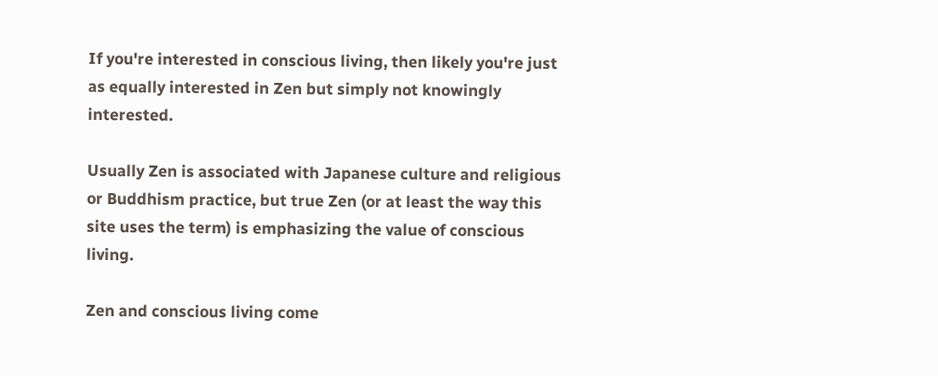If you're interested in conscious living, then likely you're just as equally interested in Zen but simply not knowingly interested.

Usually Zen is associated with Japanese culture and religious or Buddhism practice, but true Zen (or at least the way this site uses the term) is emphasizing the value of conscious living.

Zen and conscious living come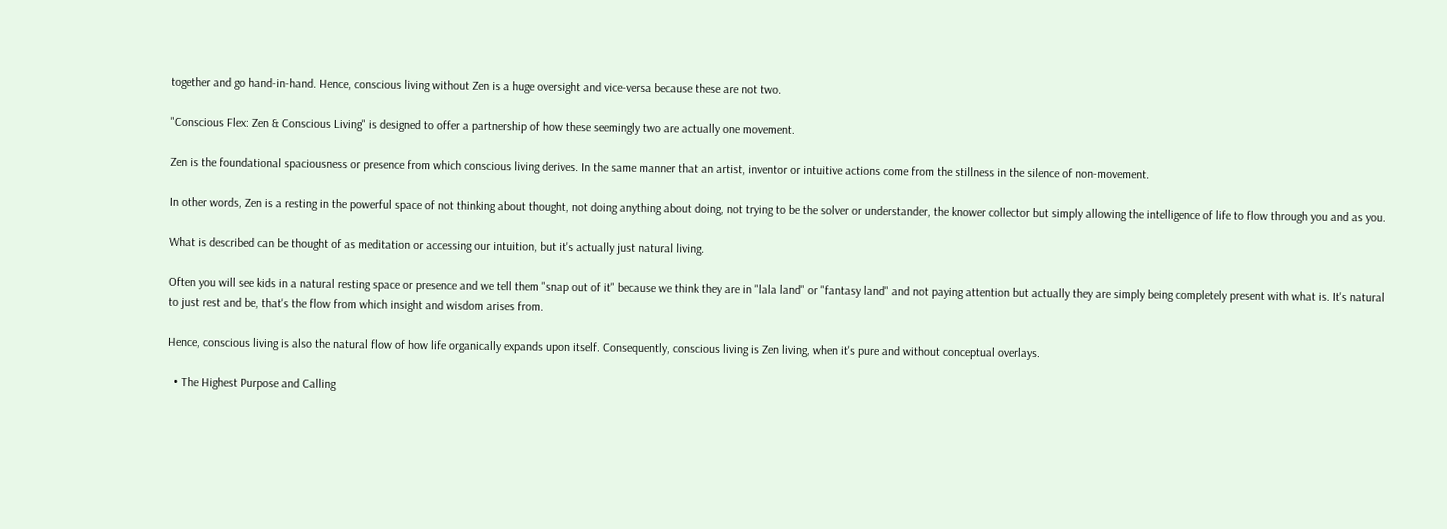together and go hand-in-hand. Hence, conscious living without Zen is a huge oversight and vice-versa because these are not two.

"Conscious Flex: Zen & Conscious Living" is designed to offer a partnership of how these seemingly two are actually one movement.

Zen is the foundational spaciousness or presence from which conscious living derives. In the same manner that an artist, inventor or intuitive actions come from the stillness in the silence of non-movement.

In other words, Zen is a resting in the powerful space of not thinking about thought, not doing anything about doing, not trying to be the solver or understander, the knower collector but simply allowing the intelligence of life to flow through you and as you.

What is described can be thought of as meditation or accessing our intuition, but it's actually just natural living.

Often you will see kids in a natural resting space or presence and we tell them "snap out of it" because we think they are in "lala land" or "fantasy land" and not paying attention but actually they are simply being completely present with what is. It's natural to just rest and be, that's the flow from which insight and wisdom arises from.

Hence, conscious living is also the natural flow of how life organically expands upon itself. Consequently, conscious living is Zen living, when it's pure and without conceptual overlays.

  • The Highest Purpose and Calling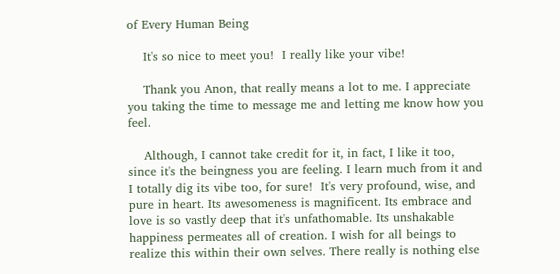of Every Human Being

    It's so nice to meet you!  I really like your vibe!

    Thank you Anon, that really means a lot to me. I appreciate you taking the time to message me and letting me know how you feel.

    Although, I cannot take credit for it, in fact, I like it too, since it's the beingness you are feeling. I learn much from it and I totally dig its vibe too, for sure!  It's very profound, wise, and pure in heart. Its awesomeness is magnificent. Its embrace and love is so vastly deep that it's unfathomable. Its unshakable happiness permeates all of creation. I wish for all beings to realize this within their own selves. There really is nothing else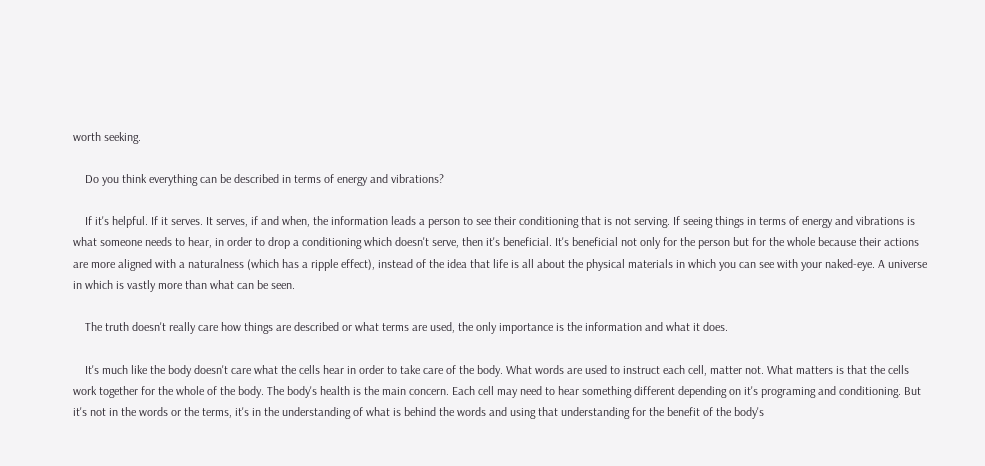worth seeking.

    Do you think everything can be described in terms of energy and vibrations?

    If it's helpful. If it serves. It serves, if and when, the information leads a person to see their conditioning that is not serving. If seeing things in terms of energy and vibrations is what someone needs to hear, in order to drop a conditioning which doesn't serve, then it's beneficial. It's beneficial not only for the person but for the whole because their actions are more aligned with a naturalness (which has a ripple effect), instead of the idea that life is all about the physical materials in which you can see with your naked-eye. A universe in which is vastly more than what can be seen.

    The truth doesn't really care how things are described or what terms are used, the only importance is the information and what it does.

    It's much like the body doesn't care what the cells hear in order to take care of the body. What words are used to instruct each cell, matter not. What matters is that the cells work together for the whole of the body. The body's health is the main concern. Each cell may need to hear something different depending on it's programing and conditioning. But it's not in the words or the terms, it's in the understanding of what is behind the words and using that understanding for the benefit of the body's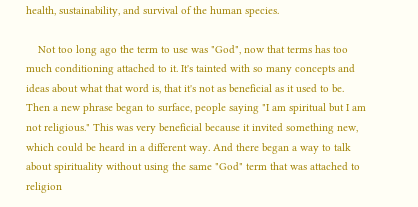health, sustainability, and survival of the human species.

    Not too long ago the term to use was "God", now that terms has too much conditioning attached to it. It's tainted with so many concepts and ideas about what that word is, that it's not as beneficial as it used to be. Then a new phrase began to surface, people saying "I am spiritual but I am not religious." This was very beneficial because it invited something new, which could be heard in a different way. And there began a way to talk about spirituality without using the same "God" term that was attached to religion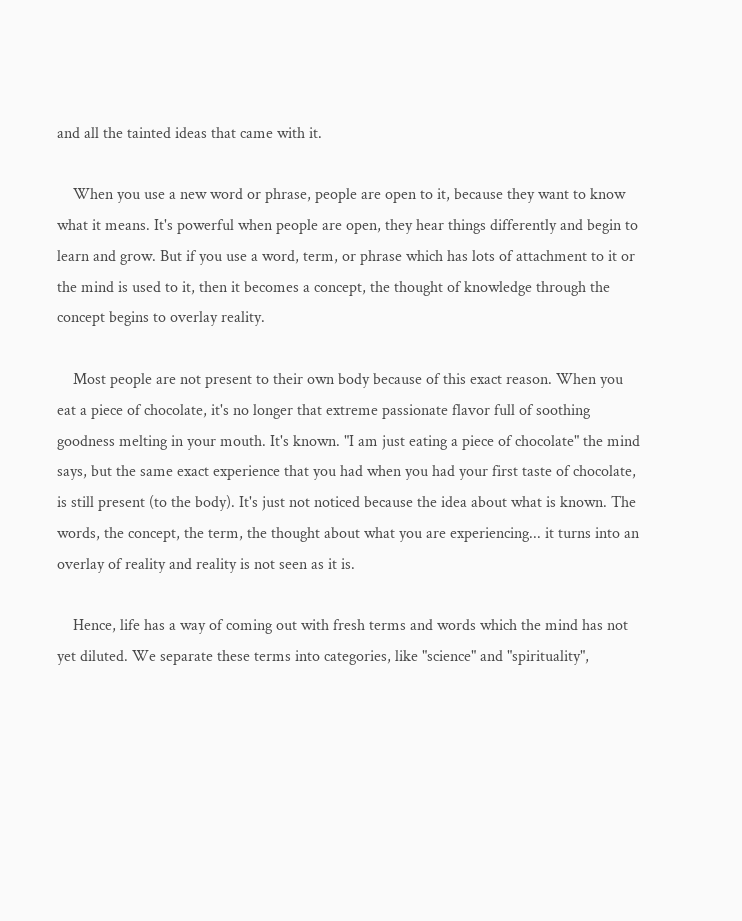and all the tainted ideas that came with it.

    When you use a new word or phrase, people are open to it, because they want to know what it means. It's powerful when people are open, they hear things differently and begin to learn and grow. But if you use a word, term, or phrase which has lots of attachment to it or the mind is used to it, then it becomes a concept, the thought of knowledge through the concept begins to overlay reality.

    Most people are not present to their own body because of this exact reason. When you eat a piece of chocolate, it's no longer that extreme passionate flavor full of soothing goodness melting in your mouth. It's known. "I am just eating a piece of chocolate" the mind says, but the same exact experience that you had when you had your first taste of chocolate, is still present (to the body). It's just not noticed because the idea about what is known. The words, the concept, the term, the thought about what you are experiencing... it turns into an overlay of reality and reality is not seen as it is.

    Hence, life has a way of coming out with fresh terms and words which the mind has not yet diluted. We separate these terms into categories, like "science" and "spirituality",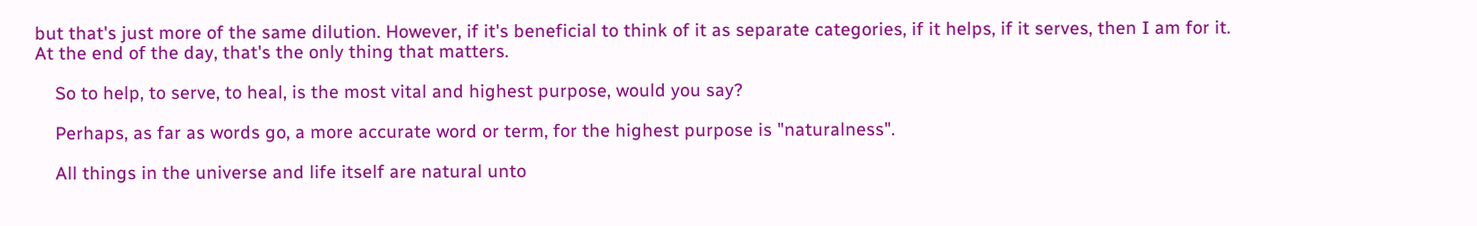but that's just more of the same dilution. However, if it's beneficial to think of it as separate categories, if it helps, if it serves, then I am for it.  At the end of the day, that's the only thing that matters.

    So to help, to serve, to heal, is the most vital and highest purpose, would you say?

    Perhaps, as far as words go, a more accurate word or term, for the highest purpose is "naturalness".

    All things in the universe and life itself are natural unto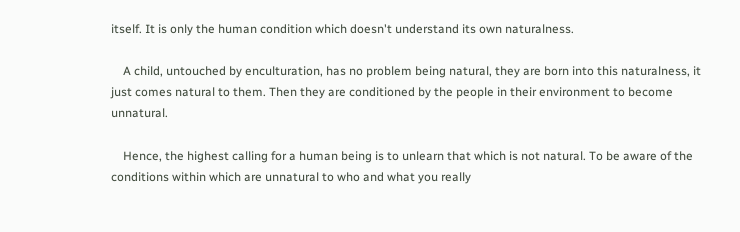itself. It is only the human condition which doesn't understand its own naturalness.

    A child, untouched by enculturation, has no problem being natural, they are born into this naturalness, it just comes natural to them. Then they are conditioned by the people in their environment to become unnatural.

    Hence, the highest calling for a human being is to unlearn that which is not natural. To be aware of the conditions within which are unnatural to who and what you really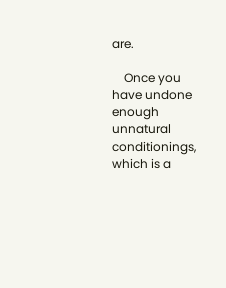are.

    Once you have undone enough unnatural conditionings, which is a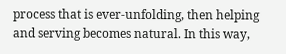process that is ever-unfolding, then helping and serving becomes natural. In this way,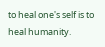to heal one's self is to heal humanity.